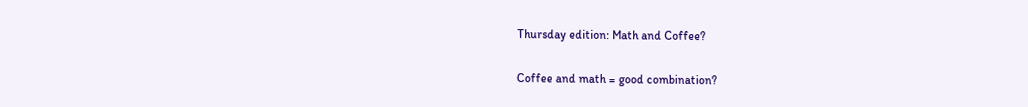Thursday edition: Math and Coffee?

Coffee and math = good combination?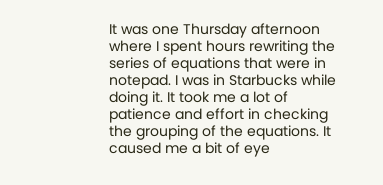It was one Thursday afternoon where I spent hours rewriting the series of equations that were in notepad. I was in Starbucks while doing it. It took me a lot of patience and effort in checking the grouping of the equations. It caused me a bit of eye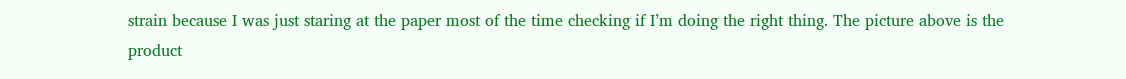strain because I was just staring at the paper most of the time checking if I’m doing the right thing. The picture above is the product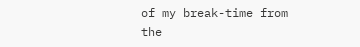of my break-time from the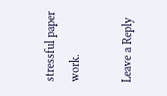stressful paper work.

Leave a Reply